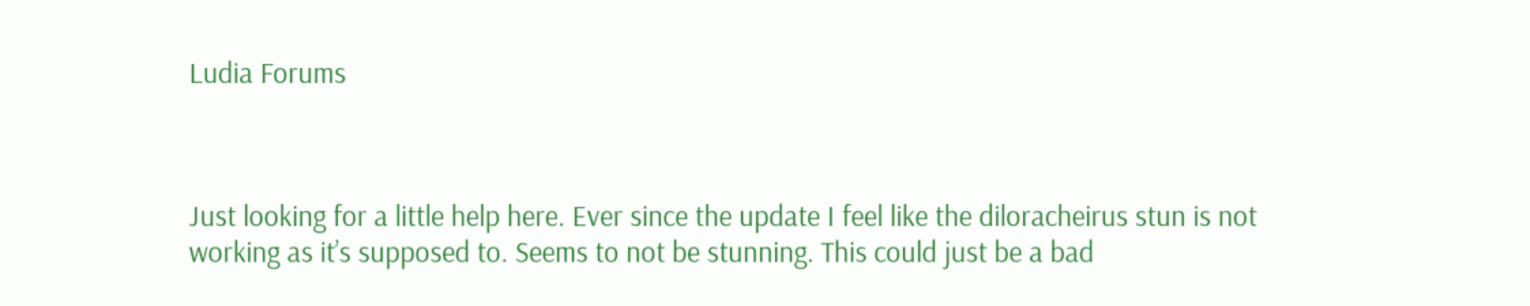Ludia Forums



Just looking for a little help here. Ever since the update I feel like the diloracheirus stun is not working as it’s supposed to. Seems to not be stunning. This could just be a bad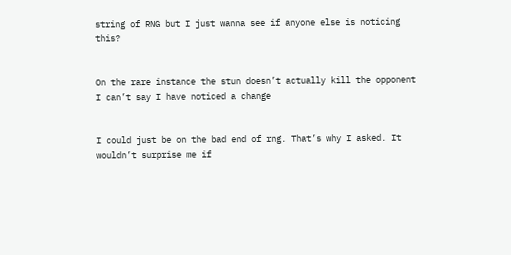string of RNG but I just wanna see if anyone else is noticing this?


On the rare instance the stun doesn’t actually kill the opponent I can’t say I have noticed a change


I could just be on the bad end of rng. That’s why I asked. It wouldn’t surprise me if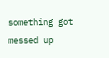something got messed up